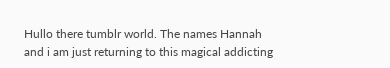Hullo there tumblr world. The names Hannah and i am just returning to this magical addicting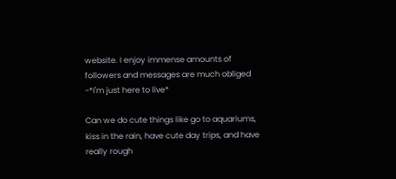website. I enjoy immense amounts of followers and messages are much obliged -*I'm just here to live*

Can we do cute things like go to aquariums, kiss in the rain, have cute day trips, and have really rough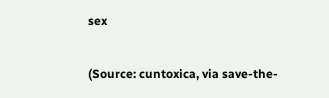sex

(Source: cuntoxica, via save-the-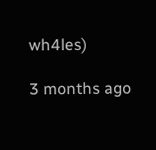wh4les)

3 months ago